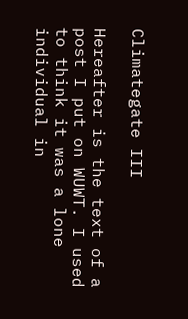Climategate III

Hereafter is the text of a post I put on WUWT. I used to think it was a lone individual in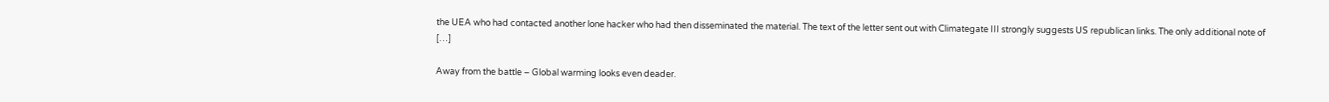the UEA who had contacted another lone hacker who had then disseminated the material. The text of the letter sent out with Climategate III strongly suggests US republican links. The only additional note of […]

Away from the battle – Global warming looks even deader.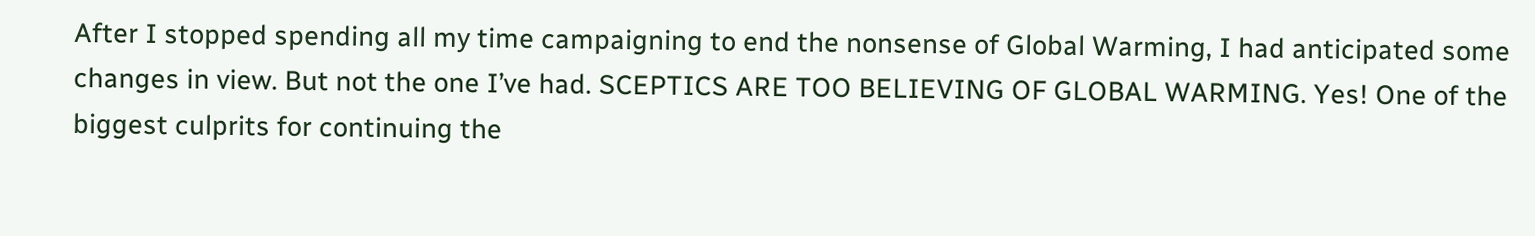After I stopped spending all my time campaigning to end the nonsense of Global Warming, I had anticipated some changes in view. But not the one I’ve had. SCEPTICS ARE TOO BELIEVING OF GLOBAL WARMING. Yes! One of the biggest culprits for continuing the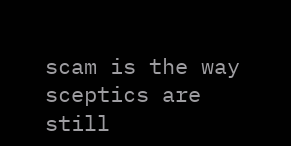scam is the way sceptics are still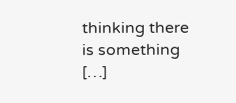thinking there is something […]